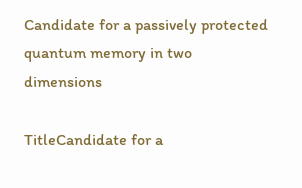Candidate for a passively protected quantum memory in two dimensions

TitleCandidate for a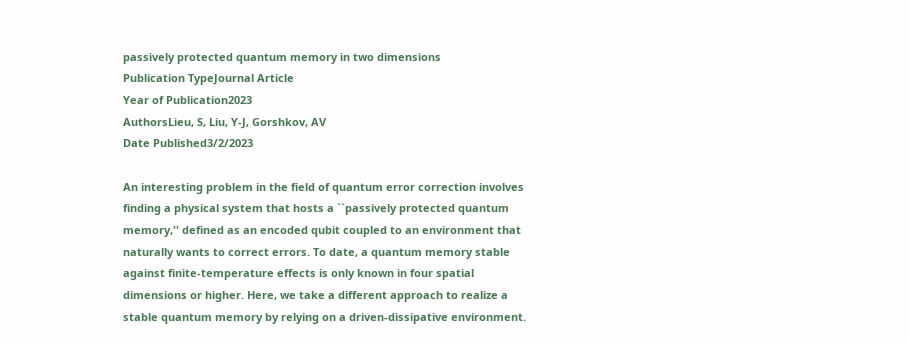passively protected quantum memory in two dimensions
Publication TypeJournal Article
Year of Publication2023
AuthorsLieu, S, Liu, Y-J, Gorshkov, AV
Date Published3/2/2023

An interesting problem in the field of quantum error correction involves finding a physical system that hosts a ``passively protected quantum memory,'' defined as an encoded qubit coupled to an environment that naturally wants to correct errors. To date, a quantum memory stable against finite-temperature effects is only known in four spatial dimensions or higher. Here, we take a different approach to realize a stable quantum memory by relying on a driven-dissipative environment.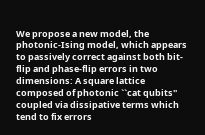We propose a new model, the photonic-Ising model, which appears to passively correct against both bit-flip and phase-flip errors in two dimensions: A square lattice composed of photonic ``cat qubits'' coupled via dissipative terms which tend to fix errors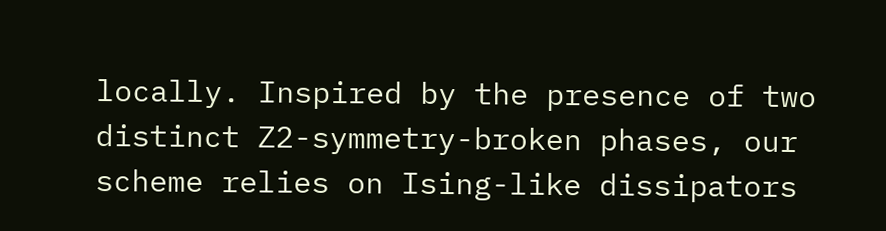locally. Inspired by the presence of two distinct Z2-symmetry-broken phases, our scheme relies on Ising-like dissipators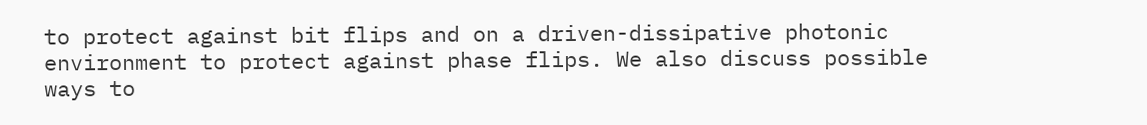to protect against bit flips and on a driven-dissipative photonic environment to protect against phase flips. We also discuss possible ways to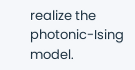realize the photonic-Ising model.